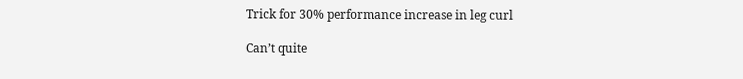Trick for 30% performance increase in leg curl

Can’t quite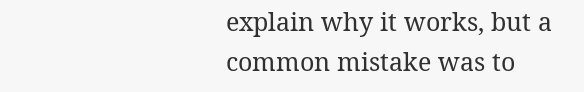explain why it works, but a common mistake was to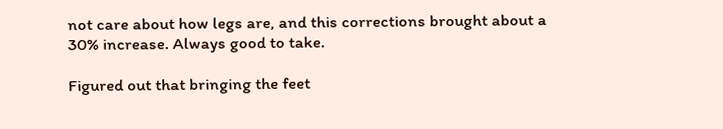not care about how legs are, and this corrections brought about a 30% increase. Always good to take.

Figured out that bringing the feet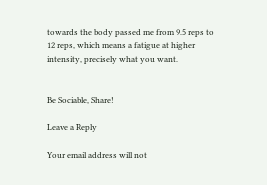towards the body passed me from 9.5 reps to 12 reps, which means a fatigue at higher intensity, precisely what you want.


Be Sociable, Share!

Leave a Reply

Your email address will not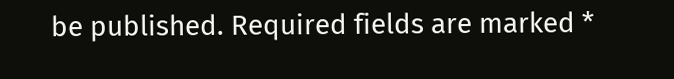be published. Required fields are marked *